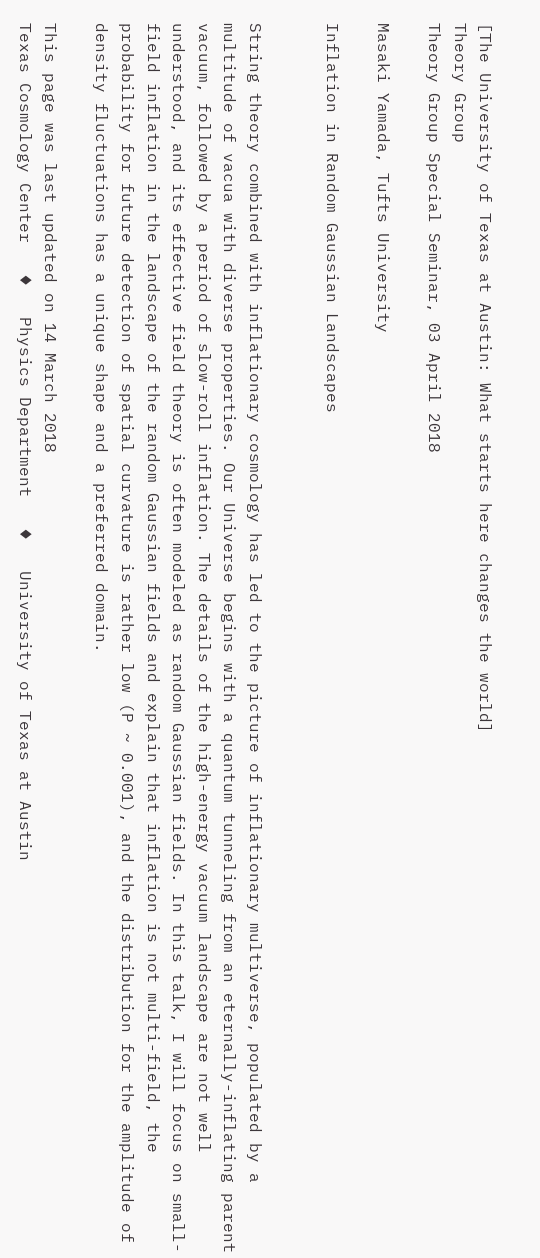[The University of Texas at Austin: What starts here changes the world]
Theory Group
Theory Group Special Seminar, 03 April 2018

Masaki Yamada, Tufts University

Inflation in Random Gaussian Landscapes


String theory combined with inflationary cosmology has led to the picture of inflationary multiverse, populated by a multitude of vacua with diverse properties. Our Universe begins with a quantum tunneling from an eternally-inflating parent vacuum, followed by a period of slow-roll inflation. The details of the high-energy vacuum landscape are not well understood, and its effective field theory is often modeled as random Gaussian fields. In this talk, I will focus on small-field inflation in the landscape of the random Gaussian fields and explain that inflation is not multi-field, the probability for future detection of spatial curvature is rather low (P ~ 0.001), and the distribution for the amplitude of density fluctuations has a unique shape and a preferred domain.

This page was last updated on 14 March 2018
Texas Cosmology Center   ♦   Physics Department   ♦   University of Texas at Austin